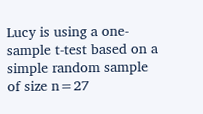Lucy is using a one-sample t‑test based on a simple random sample of size n=27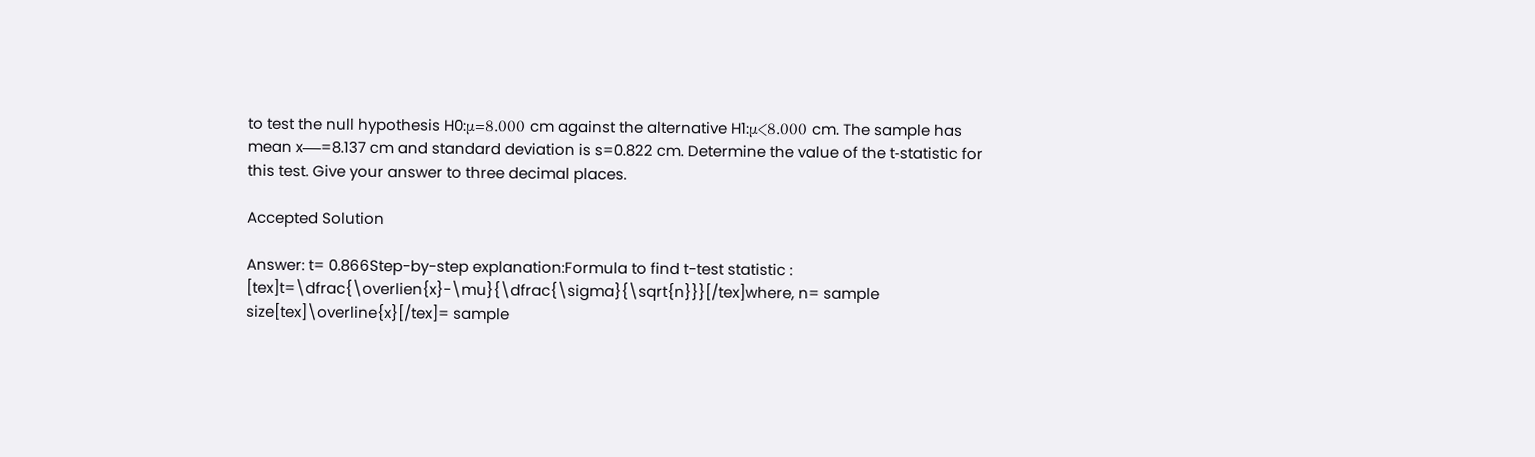to test the null hypothesis H0:μ=8.000 cm against the alternative H1:μ<8.000 cm. The sample has mean x⎯⎯=8.137 cm and standard deviation is s=0.822 cm. Determine the value of the t‑statistic for this test. Give your answer to three decimal places.

Accepted Solution

Answer: t= 0.866Step-by-step explanation:Formula to find t-test statistic : [tex]t=\dfrac{\overlien{x}-\mu}{\dfrac{\sigma}{\sqrt{n}}}[/tex]where, n= sample size[tex]\overline{x}[/tex]= sample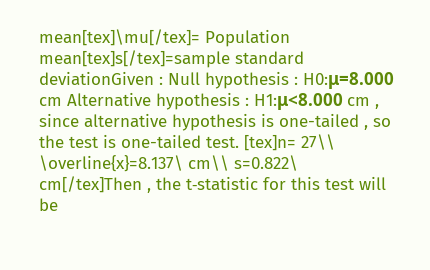mean[tex]\mu[/tex]= Population mean[tex]s[/tex]=sample standard deviationGiven : Null hypothesis : H0:μ=8.000 cm Alternative hypothesis : H1:μ<8.000 cm , since alternative hypothesis is one-tailed , so the test is one-tailed test. [tex]n= 27\\ \overline{x}=8.137\ cm\\ s=0.822\ cm[/tex]Then , the t‑statistic for this test will be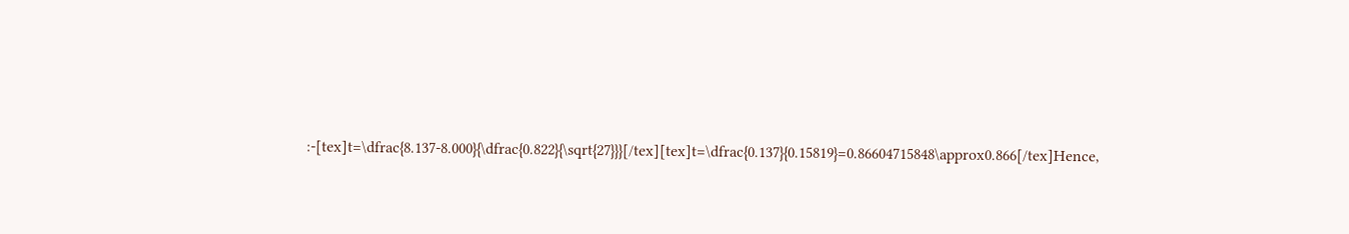:-[tex]t=\dfrac{8.137-8.000}{\dfrac{0.822}{\sqrt{27}}}[/tex][tex]t=\dfrac{0.137}{0.15819}=0.86604715848\approx0.866[/tex]Hence,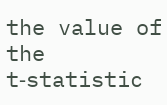the value of the t‑statistic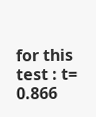for this test : t= 0.866